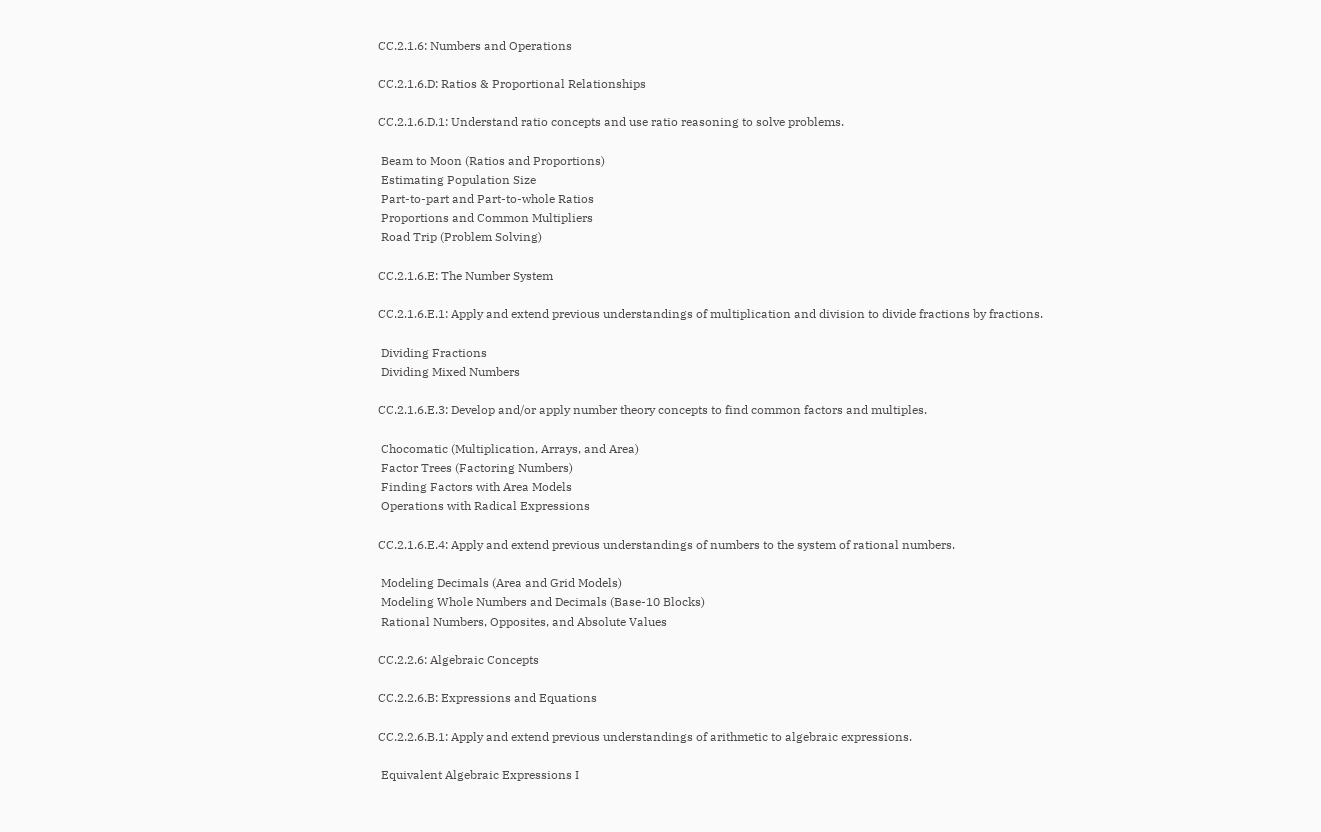CC.2.1.6: Numbers and Operations

CC.2.1.6.D: Ratios & Proportional Relationships

CC.2.1.6.D.1: Understand ratio concepts and use ratio reasoning to solve problems.

 Beam to Moon (Ratios and Proportions)
 Estimating Population Size
 Part-to-part and Part-to-whole Ratios
 Proportions and Common Multipliers
 Road Trip (Problem Solving)

CC.2.1.6.E: The Number System

CC.2.1.6.E.1: Apply and extend previous understandings of multiplication and division to divide fractions by fractions.

 Dividing Fractions
 Dividing Mixed Numbers

CC.2.1.6.E.3: Develop and/or apply number theory concepts to find common factors and multiples.

 Chocomatic (Multiplication, Arrays, and Area)
 Factor Trees (Factoring Numbers)
 Finding Factors with Area Models
 Operations with Radical Expressions

CC.2.1.6.E.4: Apply and extend previous understandings of numbers to the system of rational numbers.

 Modeling Decimals (Area and Grid Models)
 Modeling Whole Numbers and Decimals (Base-10 Blocks)
 Rational Numbers, Opposites, and Absolute Values

CC.2.2.6: Algebraic Concepts

CC.2.2.6.B: Expressions and Equations

CC.2.2.6.B.1: Apply and extend previous understandings of arithmetic to algebraic expressions.

 Equivalent Algebraic Expressions I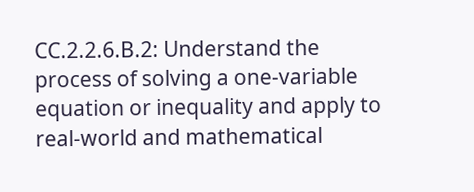CC.2.2.6.B.2: Understand the process of solving a one-variable equation or inequality and apply to real-world and mathematical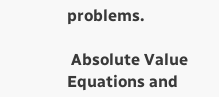problems.

 Absolute Value Equations and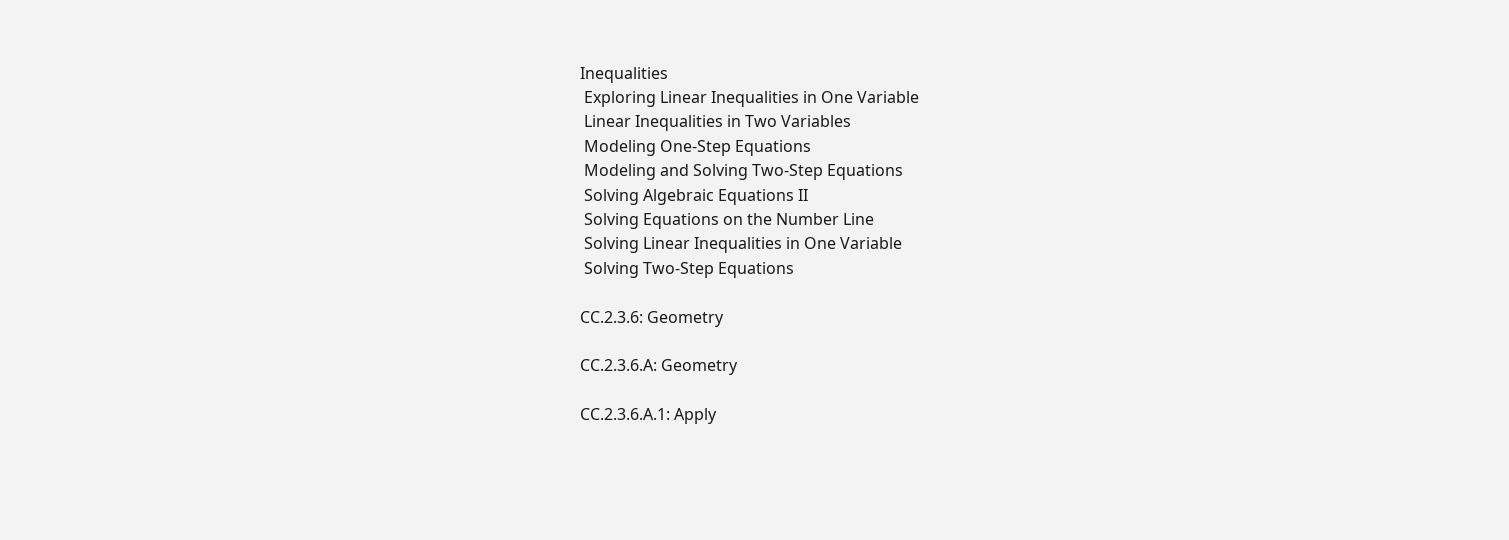Inequalities
 Exploring Linear Inequalities in One Variable
 Linear Inequalities in Two Variables
 Modeling One-Step Equations
 Modeling and Solving Two-Step Equations
 Solving Algebraic Equations II
 Solving Equations on the Number Line
 Solving Linear Inequalities in One Variable
 Solving Two-Step Equations

CC.2.3.6: Geometry

CC.2.3.6.A: Geometry

CC.2.3.6.A.1: Apply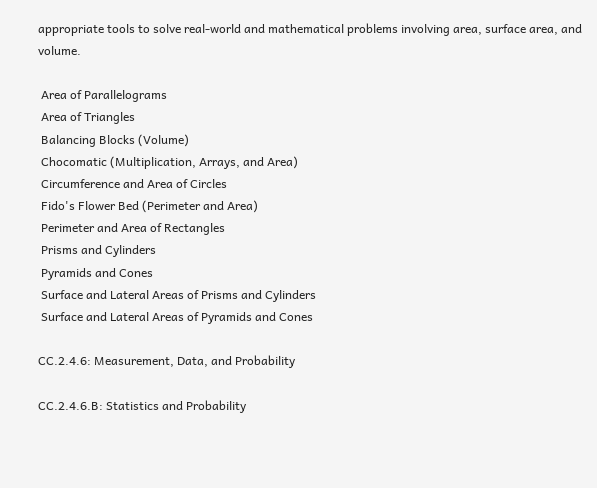appropriate tools to solve real-world and mathematical problems involving area, surface area, and volume.

 Area of Parallelograms
 Area of Triangles
 Balancing Blocks (Volume)
 Chocomatic (Multiplication, Arrays, and Area)
 Circumference and Area of Circles
 Fido's Flower Bed (Perimeter and Area)
 Perimeter and Area of Rectangles
 Prisms and Cylinders
 Pyramids and Cones
 Surface and Lateral Areas of Prisms and Cylinders
 Surface and Lateral Areas of Pyramids and Cones

CC.2.4.6: Measurement, Data, and Probability

CC.2.4.6.B: Statistics and Probability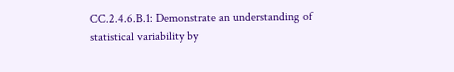CC.2.4.6.B.1: Demonstrate an understanding of statistical variability by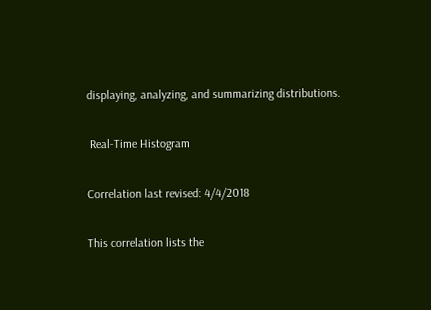displaying, analyzing, and summarizing distributions.

 Real-Time Histogram

Correlation last revised: 4/4/2018

This correlation lists the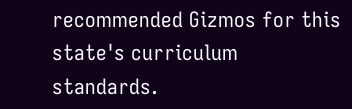recommended Gizmos for this state's curriculum standards.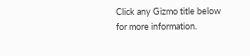Click any Gizmo title below for more information.